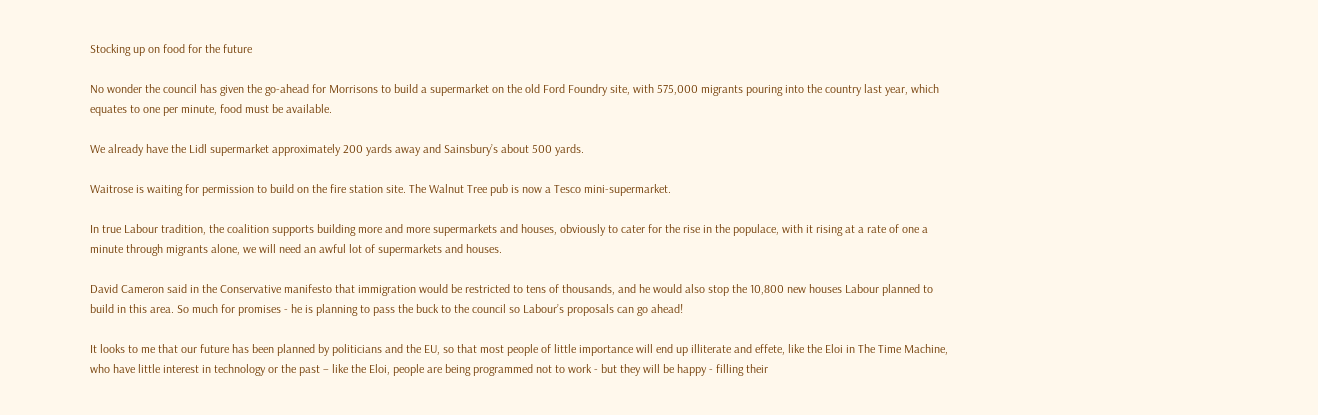Stocking up on food for the future

No wonder the council has given the go-ahead for Morrisons to build a supermarket on the old Ford Foundry site, with 575,000 migrants pouring into the country last year, which equates to one per minute, food must be available.

We already have the Lidl supermarket approximately 200 yards away and Sainsbury’s about 500 yards.

Waitrose is waiting for permission to build on the fire station site. The Walnut Tree pub is now a Tesco mini-supermarket.

In true Labour tradition, the coalition supports building more and more supermarkets and houses, obviously to cater for the rise in the populace, with it rising at a rate of one a minute through migrants alone, we will need an awful lot of supermarkets and houses.

David Cameron said in the Conservative manifesto that immigration would be restricted to tens of thousands, and he would also stop the 10,800 new houses Labour planned to build in this area. So much for promises - he is planning to pass the buck to the council so Labour’s proposals can go ahead!

It looks to me that our future has been planned by politicians and the EU, so that most people of little importance will end up illiterate and effete, like the Eloi in The Time Machine, who have little interest in technology or the past – like the Eloi, people are being programmed not to work - but they will be happy - filling their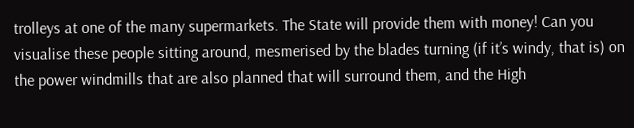trolleys at one of the many supermarkets. The State will provide them with money! Can you visualise these people sitting around, mesmerised by the blades turning (if it’s windy, that is) on the power windmills that are also planned that will surround them, and the High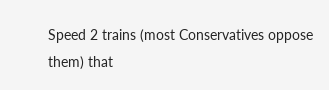Speed 2 trains (most Conservatives oppose them) that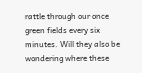rattle through our once green fields every six minutes. Will they also be wondering where these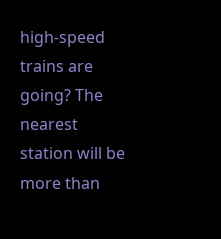high-speed trains are going? The nearest station will be more than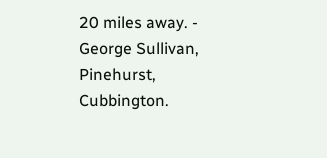20 miles away. - George Sullivan, Pinehurst, Cubbington.